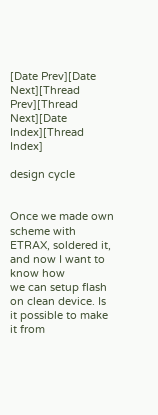[Date Prev][Date Next][Thread Prev][Thread Next][Date Index][Thread Index]

design cycle


Once we made own scheme with ETRAX, soldered it, and now I want to know how
we can setup flash on clean device. Is it possible to make it from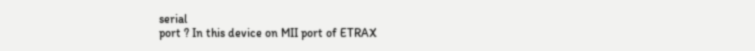serial
port ? In this device on MII port of ETRAX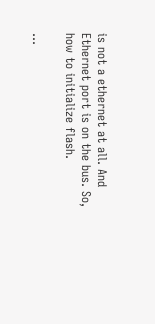is not a ethernet at all. And
Ethernet port is on the bus. So, how to initialize flash.

...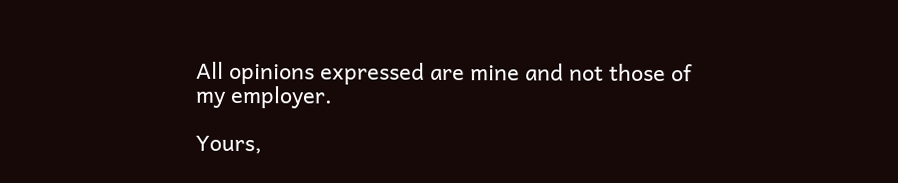All opinions expressed are mine and not those of my employer.

Yours,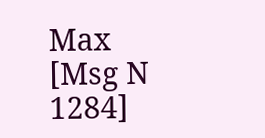Max               [Msg N 1284]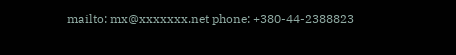mailto: mx@xxxxxxx.net phone: +380-44-2388823